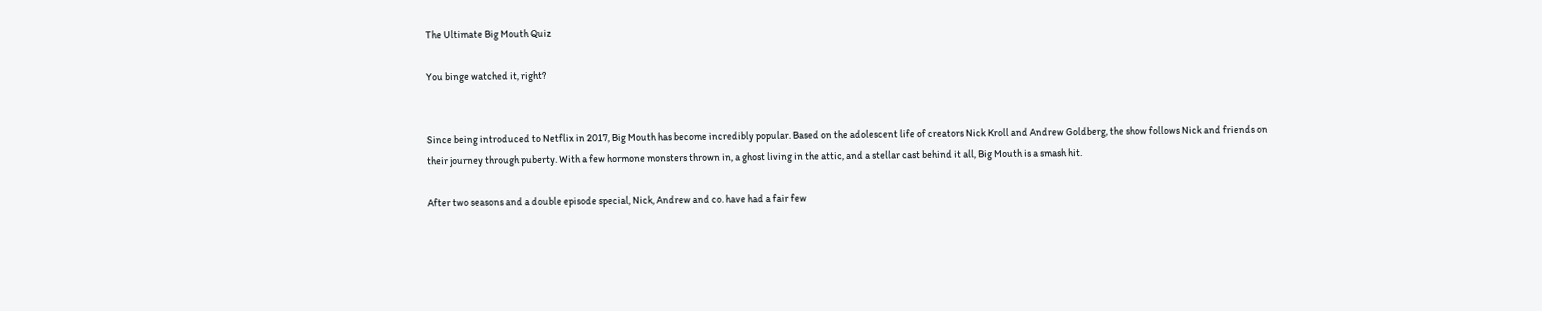The Ultimate Big Mouth Quiz

You binge watched it, right?


Since being introduced to Netflix in 2017, Big Mouth has become incredibly popular. Based on the adolescent life of creators Nick Kroll and Andrew Goldberg, the show follows Nick and friends on their journey through puberty. With a few hormone monsters thrown in, a ghost living in the attic, and a stellar cast behind it all, Big Mouth is a smash hit.

After two seasons and a double episode special, Nick, Andrew and co. have had a fair few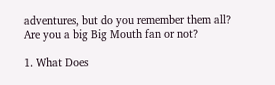adventures, but do you remember them all? Are you a big Big Mouth fan or not?

1. What Does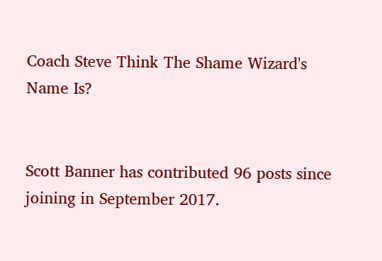Coach Steve Think The Shame Wizard's Name Is?


Scott Banner has contributed 96 posts since joining in September 2017.